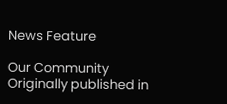News Feature

Our Community
Originally published in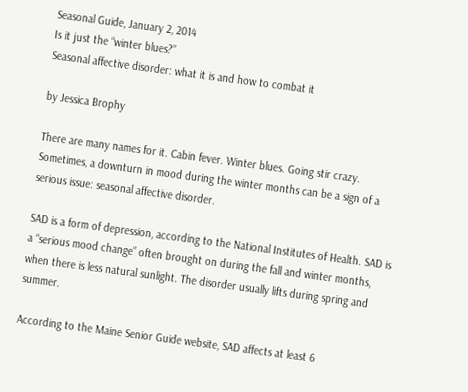Seasonal Guide, January 2, 2014
Is it just the “winter blues?”
Seasonal affective disorder: what it is and how to combat it

by Jessica Brophy

There are many names for it. Cabin fever. Winter blues. Going stir crazy. Sometimes, a downturn in mood during the winter months can be a sign of a serious issue: seasonal affective disorder.

SAD is a form of depression, according to the National Institutes of Health. SAD is a “serious mood change” often brought on during the fall and winter months, when there is less natural sunlight. The disorder usually lifts during spring and summer.

According to the Maine Senior Guide website, SAD affects at least 6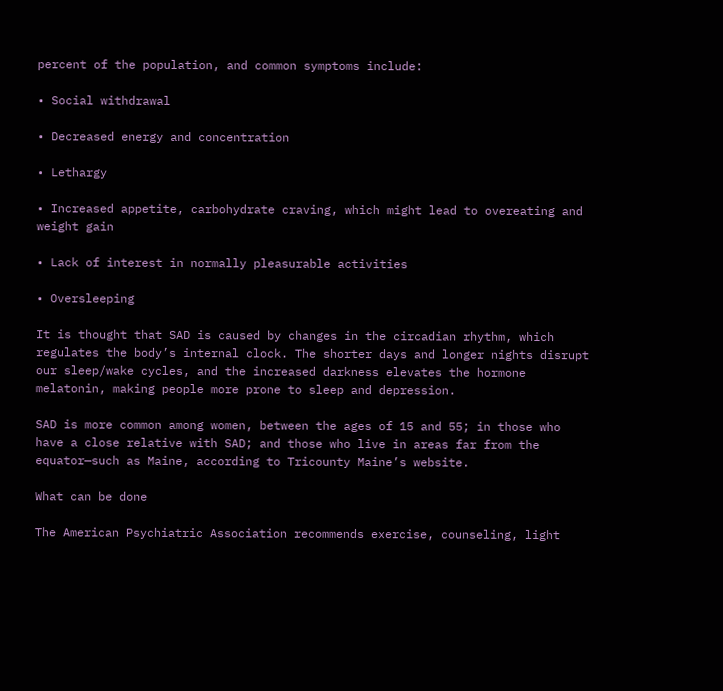percent of the population, and common symptoms include:

• Social withdrawal

• Decreased energy and concentration

• Lethargy

• Increased appetite, carbohydrate craving, which might lead to overeating and weight gain

• Lack of interest in normally pleasurable activities

• Oversleeping

It is thought that SAD is caused by changes in the circadian rhythm, which regulates the body’s internal clock. The shorter days and longer nights disrupt our sleep/wake cycles, and the increased darkness elevates the hormone melatonin, making people more prone to sleep and depression.

SAD is more common among women, between the ages of 15 and 55; in those who have a close relative with SAD; and those who live in areas far from the equator—such as Maine, according to Tricounty Maine’s website.

What can be done

The American Psychiatric Association recommends exercise, counseling, light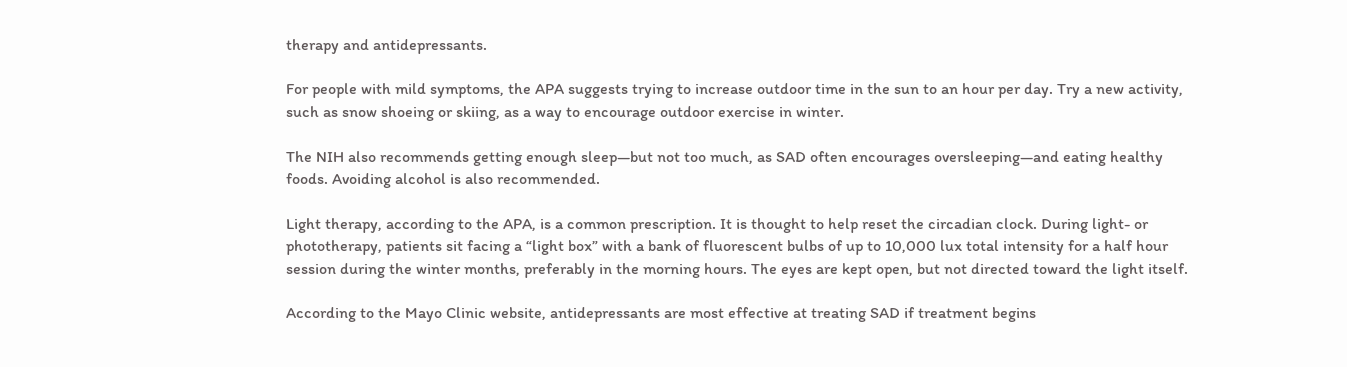therapy and antidepressants.

For people with mild symptoms, the APA suggests trying to increase outdoor time in the sun to an hour per day. Try a new activity, such as snow shoeing or skiing, as a way to encourage outdoor exercise in winter.

The NIH also recommends getting enough sleep—but not too much, as SAD often encourages oversleeping—and eating healthy foods. Avoiding alcohol is also recommended.

Light therapy, according to the APA, is a common prescription. It is thought to help reset the circadian clock. During light- or phototherapy, patients sit facing a “light box” with a bank of fluorescent bulbs of up to 10,000 lux total intensity for a half hour session during the winter months, preferably in the morning hours. The eyes are kept open, but not directed toward the light itself.

According to the Mayo Clinic website, antidepressants are most effective at treating SAD if treatment begins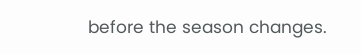before the season changes.